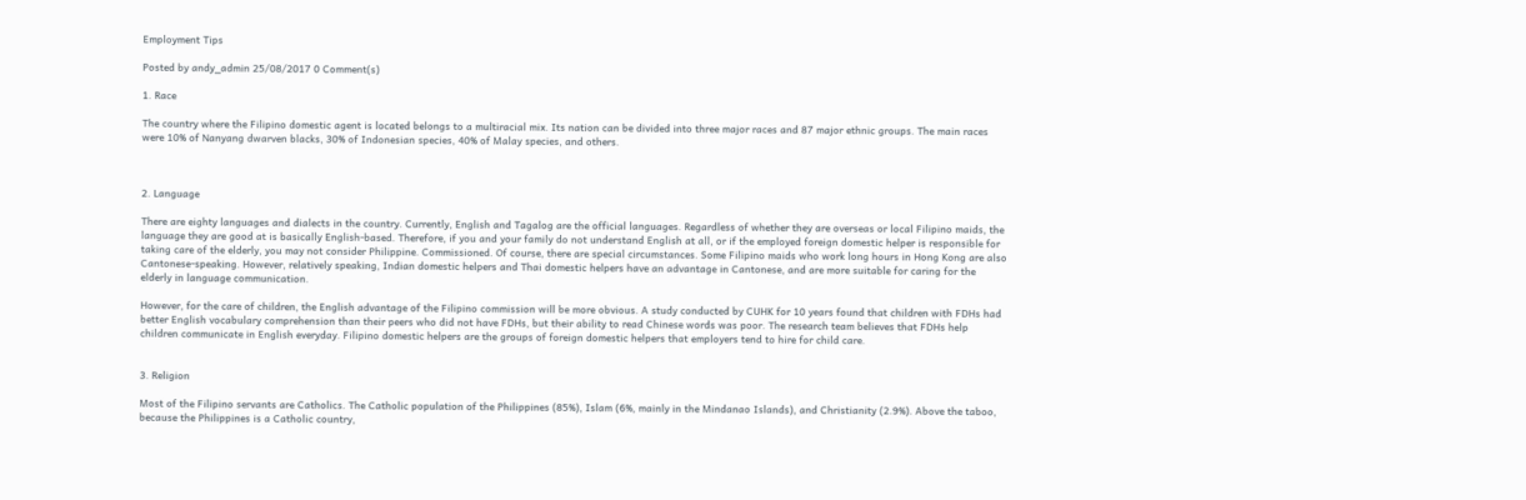Employment Tips

Posted by andy_admin 25/08/2017 0 Comment(s)

1. Race

The country where the Filipino domestic agent is located belongs to a multiracial mix. Its nation can be divided into three major races and 87 major ethnic groups. The main races were 10% of Nanyang dwarven blacks, 30% of Indonesian species, 40% of Malay species, and others.



2. Language

There are eighty languages and dialects in the country. Currently, English and Tagalog are the official languages. Regardless of whether they are overseas or local Filipino maids, the language they are good at is basically English-based. Therefore, if you and your family do not understand English at all, or if the employed foreign domestic helper is responsible for taking care of the elderly, you may not consider Philippine. Commissioned. Of course, there are special circumstances. Some Filipino maids who work long hours in Hong Kong are also Cantonese-speaking. However, relatively speaking, Indian domestic helpers and Thai domestic helpers have an advantage in Cantonese, and are more suitable for caring for the elderly in language communication.

However, for the care of children, the English advantage of the Filipino commission will be more obvious. A study conducted by CUHK for 10 years found that children with FDHs had better English vocabulary comprehension than their peers who did not have FDHs, but their ability to read Chinese words was poor. The research team believes that FDHs help children communicate in English everyday. Filipino domestic helpers are the groups of foreign domestic helpers that employers tend to hire for child care.


3. Religion

Most of the Filipino servants are Catholics. The Catholic population of the Philippines (85%), Islam (6%, mainly in the Mindanao Islands), and Christianity (2.9%). Above the taboo, because the Philippines is a Catholic country,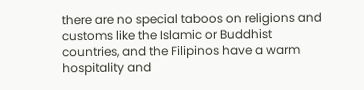there are no special taboos on religions and customs like the Islamic or Buddhist countries, and the Filipinos have a warm hospitality and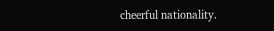cheerful nationality.